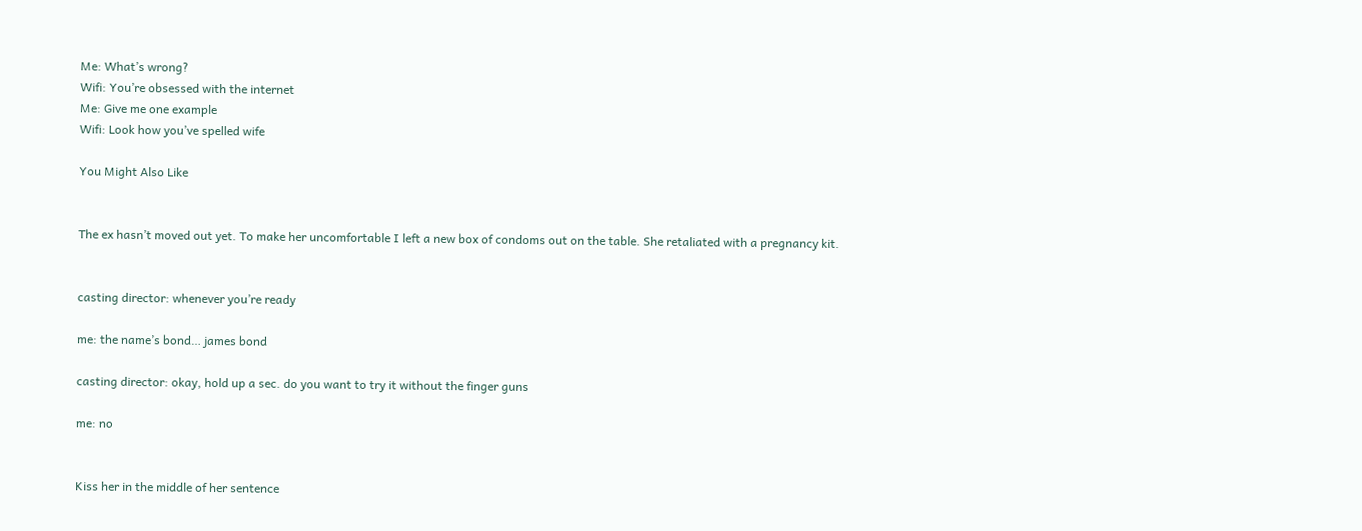Me: What’s wrong?
Wifi: You’re obsessed with the internet
Me: Give me one example
Wifi: Look how you’ve spelled wife

You Might Also Like


The ex hasn’t moved out yet. To make her uncomfortable I left a new box of condoms out on the table. She retaliated with a pregnancy kit.


casting director: whenever you’re ready

me: the name’s bond… james bond

casting director: okay, hold up a sec. do you want to try it without the finger guns

me: no


Kiss her in the middle of her sentence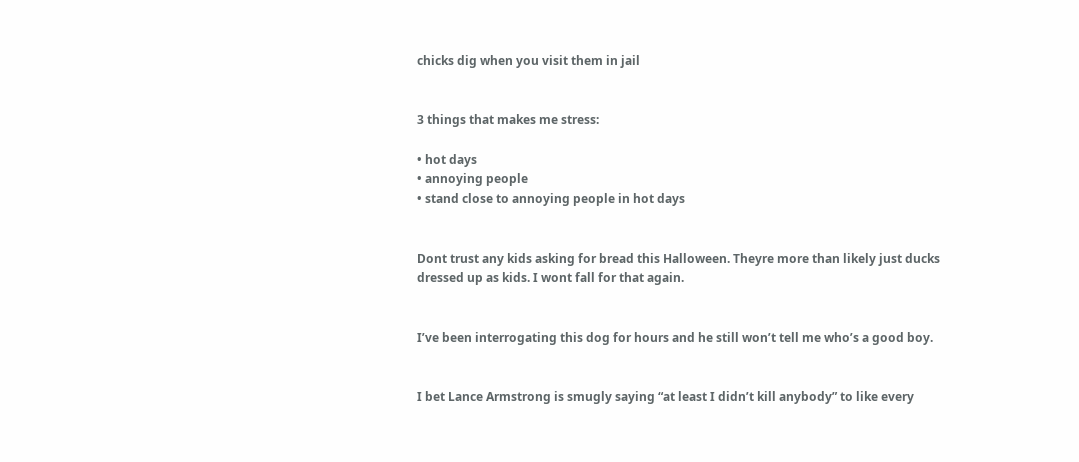chicks dig when you visit them in jail


3 things that makes me stress:

• hot days
• annoying people
• stand close to annoying people in hot days


Dont trust any kids asking for bread this Halloween. Theyre more than likely just ducks dressed up as kids. I wont fall for that again.


I’ve been interrogating this dog for hours and he still won’t tell me who’s a good boy.


I bet Lance Armstrong is smugly saying “at least I didn’t kill anybody” to like every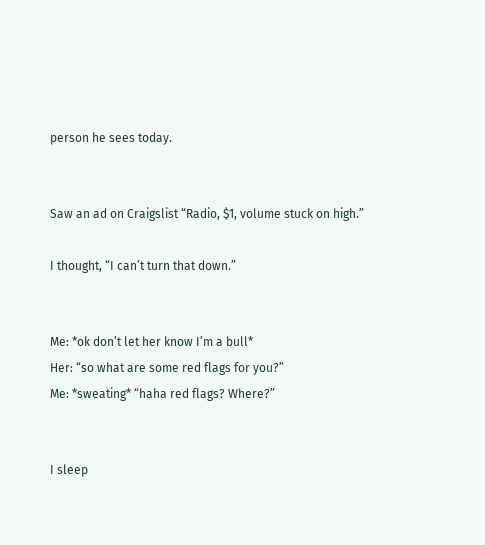person he sees today.


Saw an ad on Craigslist “Radio, $1, volume stuck on high.”

I thought, “I can’t turn that down.”


Me: *ok don’t let her know I’m a bull*
Her: “so what are some red flags for you?”
Me: *sweating* “haha red flags? Where?”


I sleep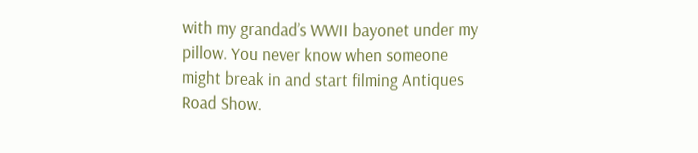with my grandad’s WWII bayonet under my pillow. You never know when someone might break in and start filming Antiques Road Show.